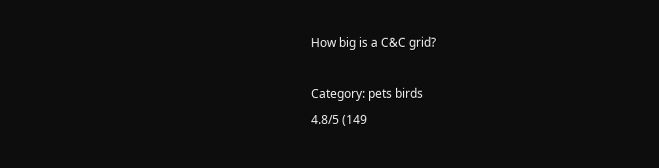How big is a C&C grid?

Category: pets birds
4.8/5 (149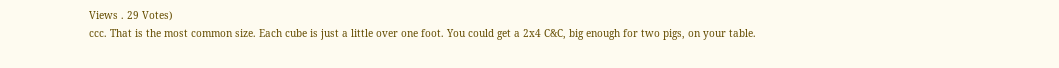Views . 29 Votes)
ccc. That is the most common size. Each cube is just a little over one foot. You could get a 2x4 C&C, big enough for two pigs, on your table.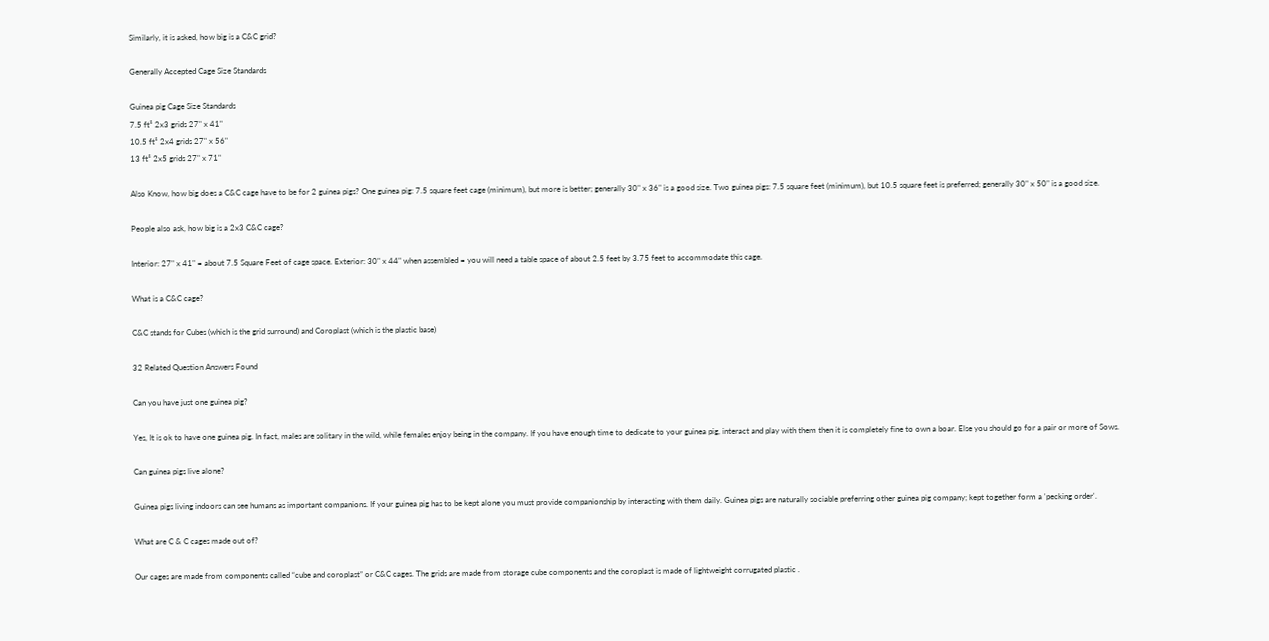Similarly, it is asked, how big is a C&C grid?

Generally Accepted Cage Size Standards

Guinea pig Cage Size Standards
7.5 ft² 2x3 grids 27" x 41"
10.5 ft² 2x4 grids 27" x 56"
13 ft² 2x5 grids 27" x 71"

Also Know, how big does a C&C cage have to be for 2 guinea pigs? One guinea pig: 7.5 square feet cage (minimum), but more is better; generally 30" x 36" is a good size. Two guinea pigs: 7.5 square feet (minimum), but 10.5 square feet is preferred; generally 30" x 50" is a good size.

People also ask, how big is a 2x3 C&C cage?

Interior: 27" x 41" = about 7.5 Square Feet of cage space. Exterior: 30" x 44" when assembled = you will need a table space of about 2.5 feet by 3.75 feet to accommodate this cage.

What is a C&C cage?

C&C stands for Cubes (which is the grid surround) and Coroplast (which is the plastic base)

32 Related Question Answers Found

Can you have just one guinea pig?

Yes, It is ok to have one guinea pig. In fact, males are solitary in the wild, while females enjoy being in the company. If you have enough time to dedicate to your guinea pig, interact and play with them then it is completely fine to own a boar. Else you should go for a pair or more of Sows.

Can guinea pigs live alone?

Guinea pigs living indoors can see humans as important companions. If your guinea pig has to be kept alone you must provide companionship by interacting with them daily. Guinea pigs are naturally sociable preferring other guinea pig company; kept together form a 'pecking order'.

What are C & C cages made out of?

Our cages are made from components called “cube and coroplast” or C&C cages. The grids are made from storage cube components and the coroplast is made of lightweight corrugated plastic .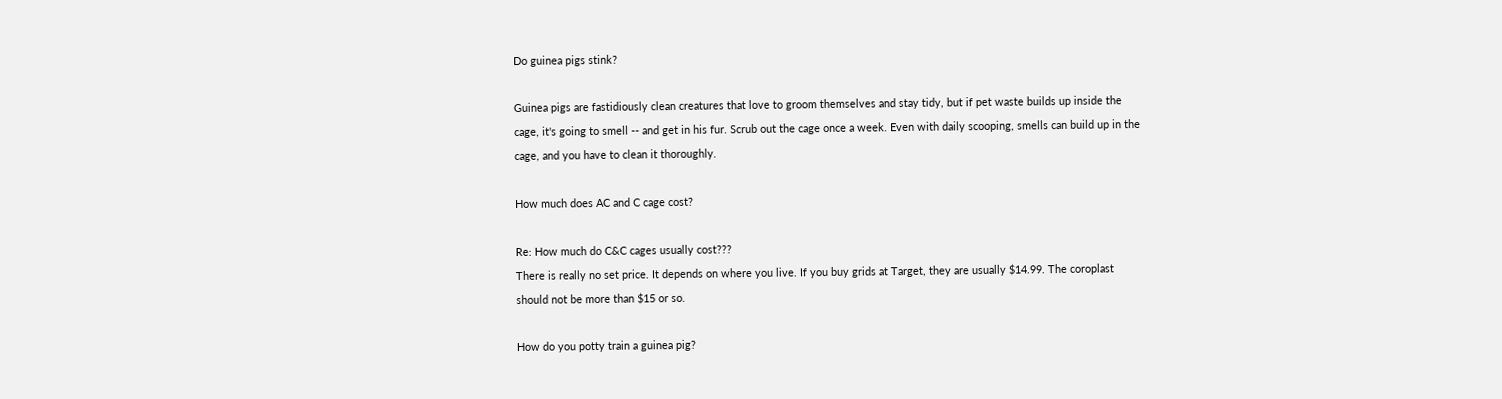Do guinea pigs stink?

Guinea pigs are fastidiously clean creatures that love to groom themselves and stay tidy, but if pet waste builds up inside the cage, it's going to smell -- and get in his fur. Scrub out the cage once a week. Even with daily scooping, smells can build up in the cage, and you have to clean it thoroughly.

How much does AC and C cage cost?

Re: How much do C&C cages usually cost???
There is really no set price. It depends on where you live. If you buy grids at Target, they are usually $14.99. The coroplast should not be more than $15 or so.

How do you potty train a guinea pig?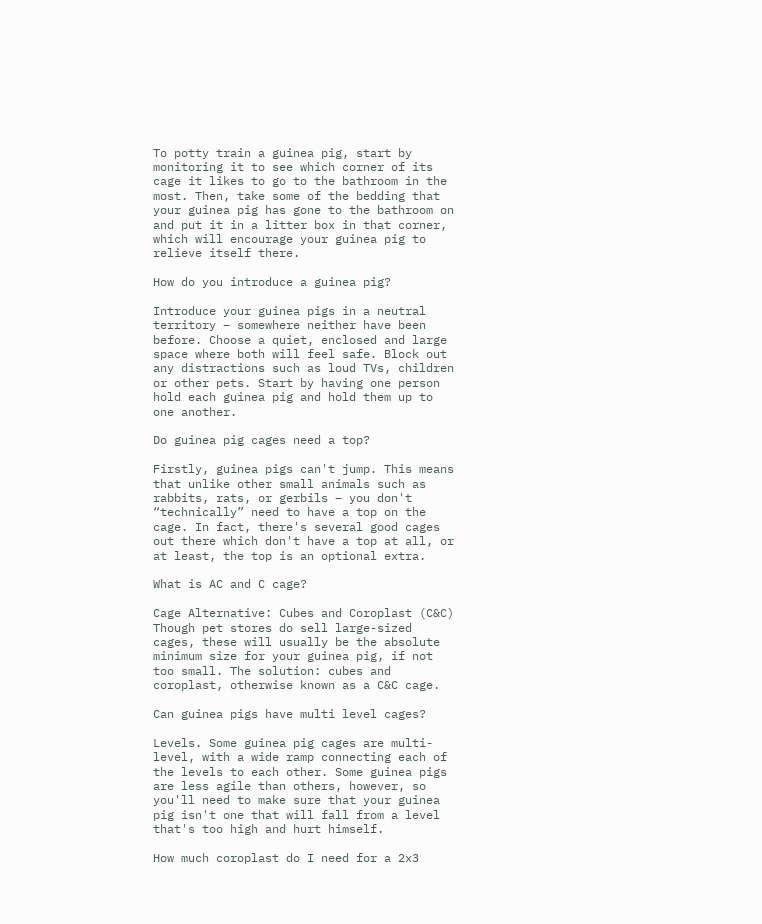To potty train a guinea pig, start by monitoring it to see which corner of its cage it likes to go to the bathroom in the most. Then, take some of the bedding that your guinea pig has gone to the bathroom on and put it in a litter box in that corner, which will encourage your guinea pig to relieve itself there.

How do you introduce a guinea pig?

Introduce your guinea pigs in a neutral territory – somewhere neither have been before. Choose a quiet, enclosed and large space where both will feel safe. Block out any distractions such as loud TVs, children or other pets. Start by having one person hold each guinea pig and hold them up to one another.

Do guinea pig cages need a top?

Firstly, guinea pigs can't jump. This means that unlike other small animals such as rabbits, rats, or gerbils – you don't “technically” need to have a top on the cage. In fact, there's several good cages out there which don't have a top at all, or at least, the top is an optional extra.

What is AC and C cage?

Cage Alternative: Cubes and Coroplast (C&C)
Though pet stores do sell large-sized cages, these will usually be the absolute minimum size for your guinea pig, if not too small. The solution: cubes and coroplast, otherwise known as a C&C cage.

Can guinea pigs have multi level cages?

Levels. Some guinea pig cages are multi-level, with a wide ramp connecting each of the levels to each other. Some guinea pigs are less agile than others, however, so you'll need to make sure that your guinea pig isn't one that will fall from a level that's too high and hurt himself.

How much coroplast do I need for a 2x3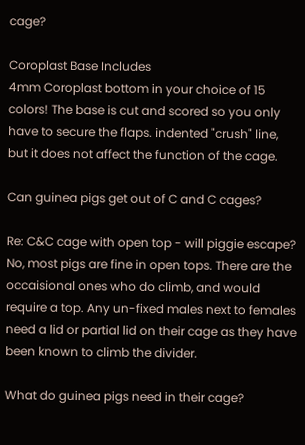cage?

Coroplast Base Includes
4mm Coroplast bottom in your choice of 15 colors! The base is cut and scored so you only have to secure the flaps. indented "crush" line, but it does not affect the function of the cage.

Can guinea pigs get out of C and C cages?

Re: C&C cage with open top - will piggie escape? No, most pigs are fine in open tops. There are the occaisional ones who do climb, and would require a top. Any un-fixed males next to females need a lid or partial lid on their cage as they have been known to climb the divider.

What do guinea pigs need in their cage?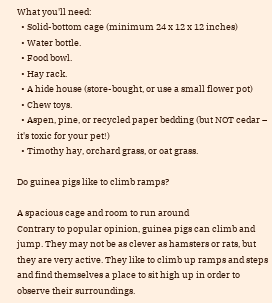What you'll need:
  • Solid-bottom cage (minimum 24 x 12 x 12 inches)
  • Water bottle.
  • Food bowl.
  • Hay rack.
  • A hide house (store-bought, or use a small flower pot)
  • Chew toys.
  • Aspen, pine, or recycled paper bedding (but NOT cedar – it's toxic for your pet!)
  • Timothy hay, orchard grass, or oat grass.

Do guinea pigs like to climb ramps?

A spacious cage and room to run around
Contrary to popular opinion, guinea pigs can climb and jump. They may not be as clever as hamsters or rats, but they are very active. They like to climb up ramps and steps and find themselves a place to sit high up in order to observe their surroundings.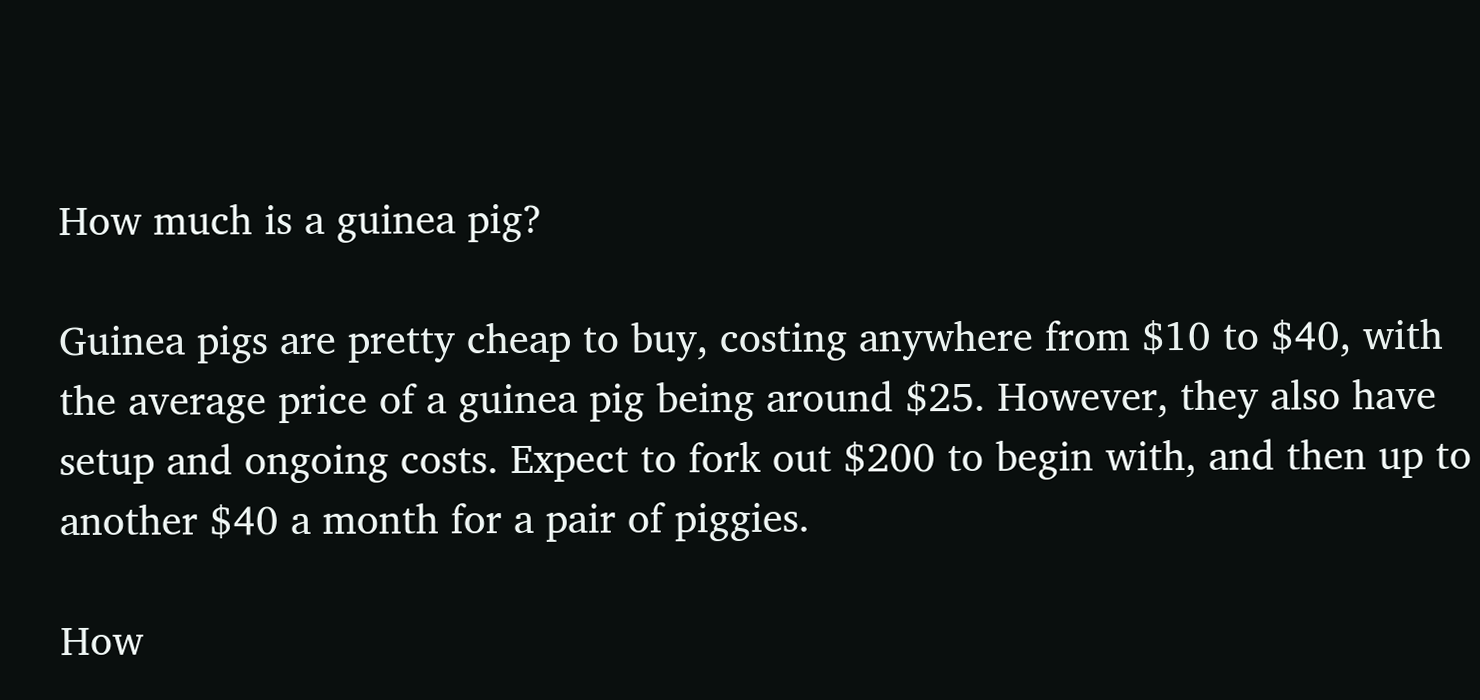How much is a guinea pig?

Guinea pigs are pretty cheap to buy, costing anywhere from $10 to $40, with the average price of a guinea pig being around $25. However, they also have setup and ongoing costs. Expect to fork out $200 to begin with, and then up to another $40 a month for a pair of piggies.

How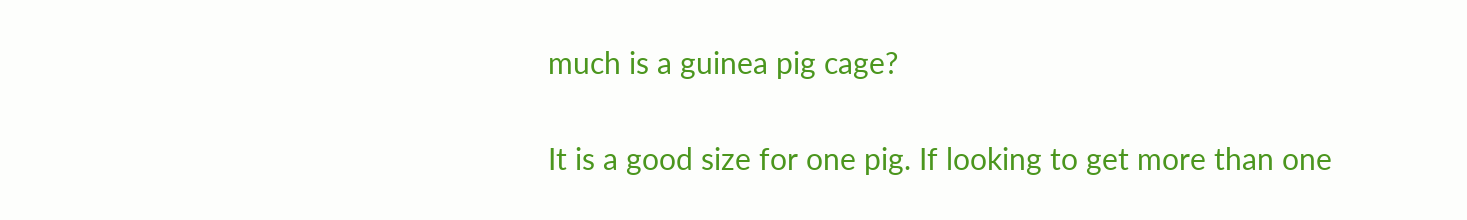much is a guinea pig cage?

It is a good size for one pig. If looking to get more than one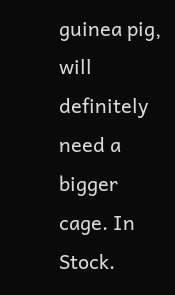guinea pig, will definitely need a bigger cage. In Stock.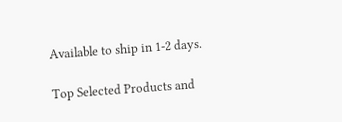Available to ship in 1-2 days.

Top Selected Products and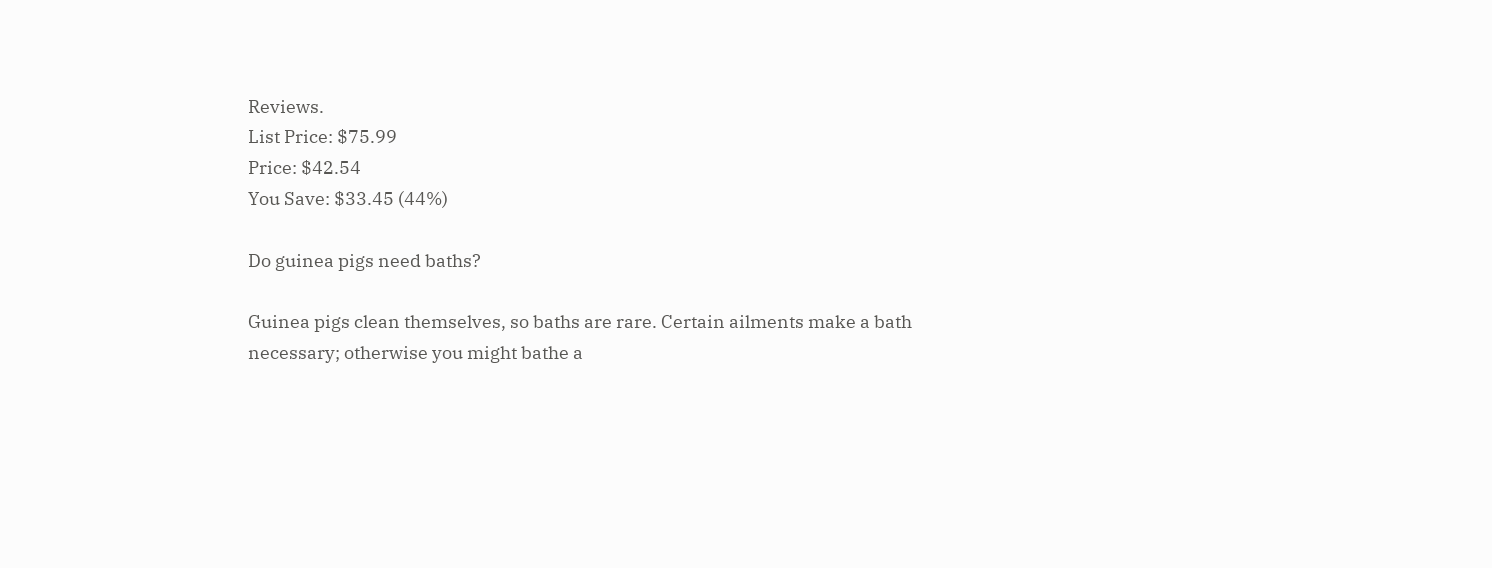Reviews.
List Price: $75.99
Price: $42.54
You Save: $33.45 (44%)

Do guinea pigs need baths?

Guinea pigs clean themselves, so baths are rare. Certain ailments make a bath necessary; otherwise you might bathe a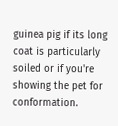guinea pig if its long coat is particularly soiled or if you're showing the pet for conformation.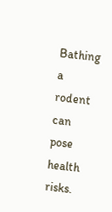Bathing a rodent can pose health risks.